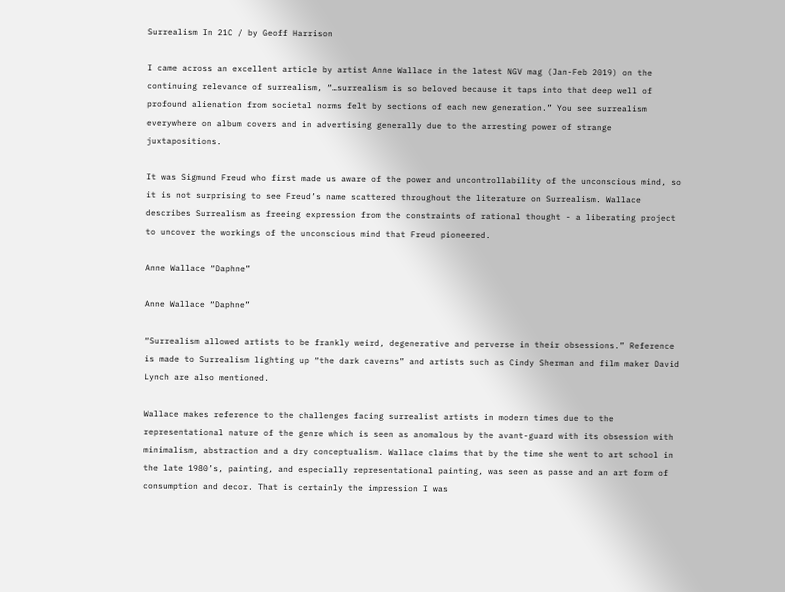Surrealism In 21C / by Geoff Harrison

I came across an excellent article by artist Anne Wallace in the latest NGV mag (Jan-Feb 2019) on the continuing relevance of surrealism, “…surrealism is so beloved because it taps into that deep well of profound alienation from societal norms felt by sections of each new generation.” You see surrealism everywhere on album covers and in advertising generally due to the arresting power of strange juxtapositions.

It was Sigmund Freud who first made us aware of the power and uncontrollability of the unconscious mind, so it is not surprising to see Freud’s name scattered throughout the literature on Surrealism. Wallace describes Surrealism as freeing expression from the constraints of rational thought - a liberating project to uncover the workings of the unconscious mind that Freud pioneered.

Anne Wallace “Daphne”

Anne Wallace “Daphne”

“Surrealism allowed artists to be frankly weird, degenerative and perverse in their obsessions.” Reference is made to Surrealism lighting up “the dark caverns” and artists such as Cindy Sherman and film maker David Lynch are also mentioned.

Wallace makes reference to the challenges facing surrealist artists in modern times due to the representational nature of the genre which is seen as anomalous by the avant-guard with its obsession with minimalism, abstraction and a dry conceptualism. Wallace claims that by the time she went to art school in the late 1980’s, painting, and especially representational painting, was seen as passe and an art form of consumption and decor. That is certainly the impression I was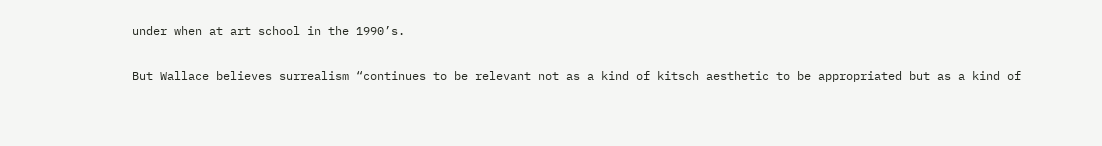under when at art school in the 1990’s.

But Wallace believes surrealism “continues to be relevant not as a kind of kitsch aesthetic to be appropriated but as a kind of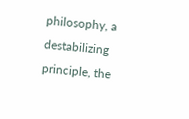philosophy, a destabilizing principle, the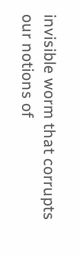invisible worm that corrupts our notions of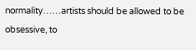normality……artists should be allowed to be obsessive, to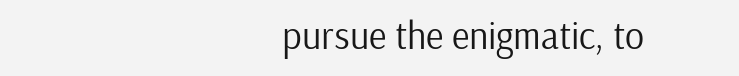pursue the enigmatic, to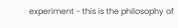experiment - this is the philosophy of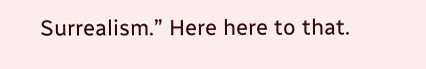Surrealism.” Here here to that.